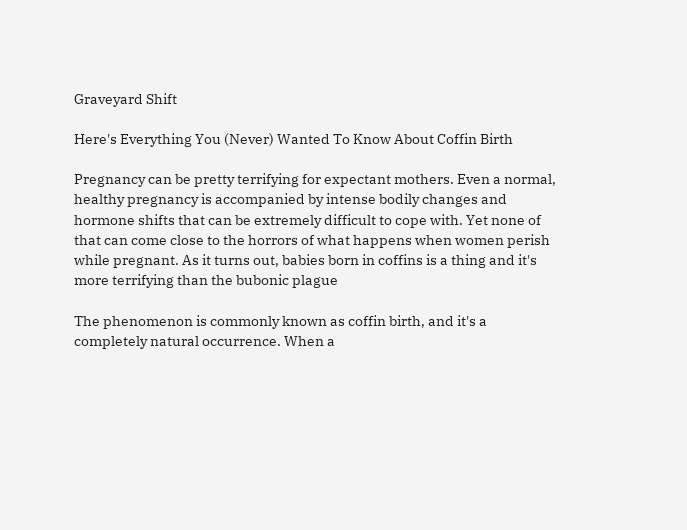Graveyard Shift

Here's Everything You (Never) Wanted To Know About Coffin Birth

Pregnancy can be pretty terrifying for expectant mothers. Even a normal, healthy pregnancy is accompanied by intense bodily changes and hormone shifts that can be extremely difficult to cope with. Yet none of that can come close to the horrors of what happens when women perish while pregnant. As it turns out, babies born in coffins is a thing and it's more terrifying than the bubonic plague

The phenomenon is commonly known as coffin birth, and it's a completely natural occurrence. When a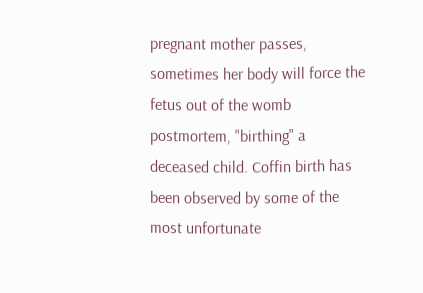pregnant mother passes, sometimes her body will force the fetus out of the womb postmortem, "birthing" a deceased child. Coffin birth has been observed by some of the most unfortunate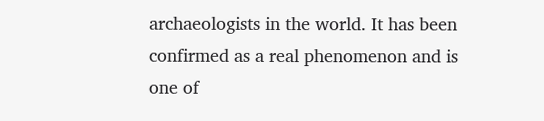archaeologists in the world. It has been confirmed as a real phenomenon and is one of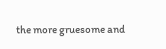the more gruesome and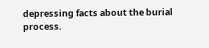depressing facts about the burial process.